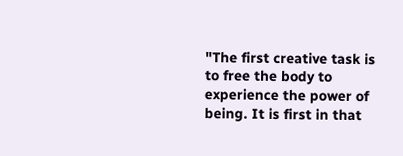"The first creative task is to free the body to experience the power of being. It is first in that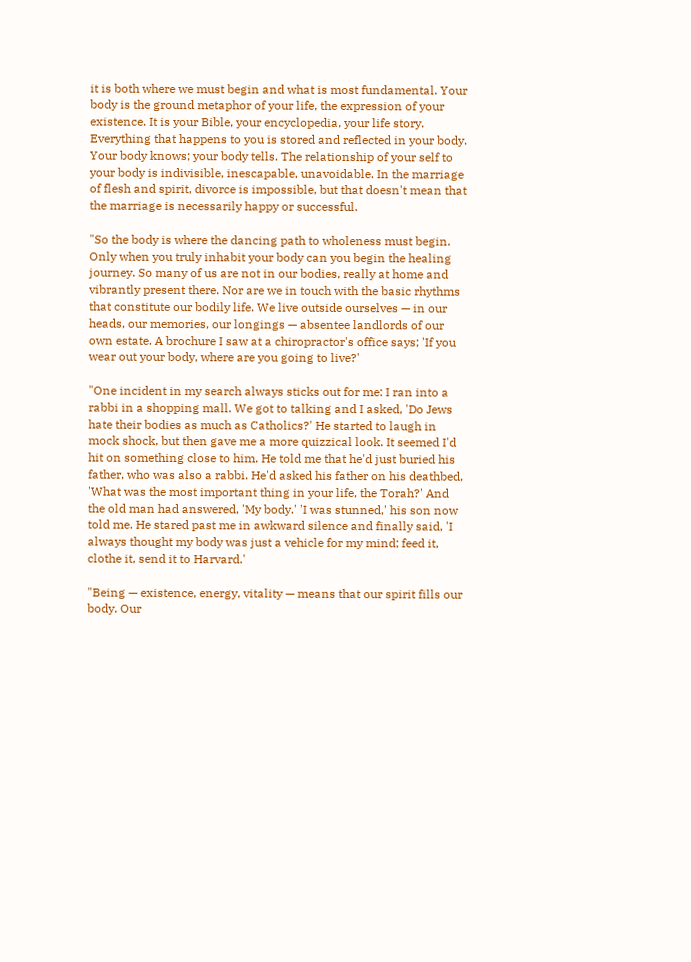it is both where we must begin and what is most fundamental. Your body is the ground metaphor of your life, the expression of your existence. It is your Bible, your encyclopedia, your life story. Everything that happens to you is stored and reflected in your body. Your body knows; your body tells. The relationship of your self to your body is indivisible, inescapable, unavoidable. In the marriage of flesh and spirit, divorce is impossible, but that doesn't mean that the marriage is necessarily happy or successful.

"So the body is where the dancing path to wholeness must begin. Only when you truly inhabit your body can you begin the healing journey. So many of us are not in our bodies, really at home and vibrantly present there. Nor are we in touch with the basic rhythms that constitute our bodily life. We live outside ourselves — in our heads, our memories, our longings — absentee landlords of our own estate. A brochure I saw at a chiropractor's office says; 'If you wear out your body, where are you going to live?'

"One incident in my search always sticks out for me: I ran into a rabbi in a shopping mall. We got to talking and I asked, 'Do Jews hate their bodies as much as Catholics?' He started to laugh in mock shock, but then gave me a more quizzical look. It seemed I'd hit on something close to him. He told me that he'd just buried his father, who was also a rabbi. He'd asked his father on his deathbed, 'What was the most important thing in your life, the Torah?' And the old man had answered, 'My body.' 'I was stunned,' his son now told me. He stared past me in awkward silence and finally said, 'I always thought my body was just a vehicle for my mind; feed it, clothe it, send it to Harvard.'

"Being — existence, energy, vitality — means that our spirit fills our body. Our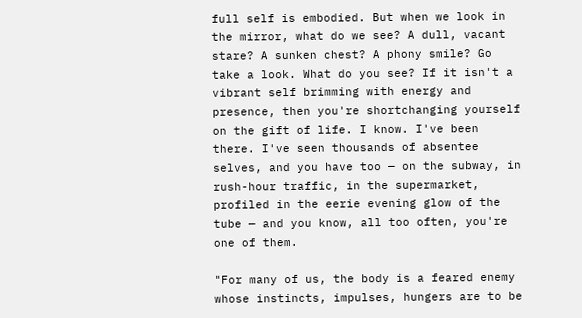full self is embodied. But when we look in the mirror, what do we see? A dull, vacant stare? A sunken chest? A phony smile? Go take a look. What do you see? If it isn't a vibrant self brimming with energy and presence, then you're shortchanging yourself on the gift of life. I know. I've been there. I've seen thousands of absentee selves, and you have too — on the subway, in rush-hour traffic, in the supermarket, profiled in the eerie evening glow of the tube — and you know, all too often, you're one of them.

"For many of us, the body is a feared enemy whose instincts, impulses, hungers are to be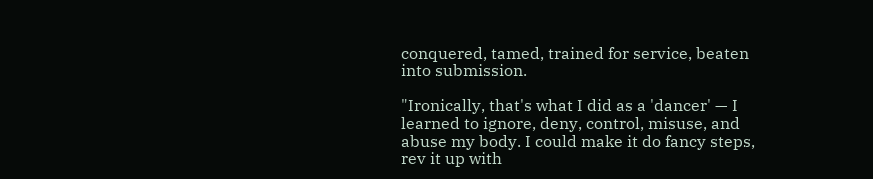conquered, tamed, trained for service, beaten into submission.

"Ironically, that's what I did as a 'dancer' — I learned to ignore, deny, control, misuse, and abuse my body. I could make it do fancy steps, rev it up with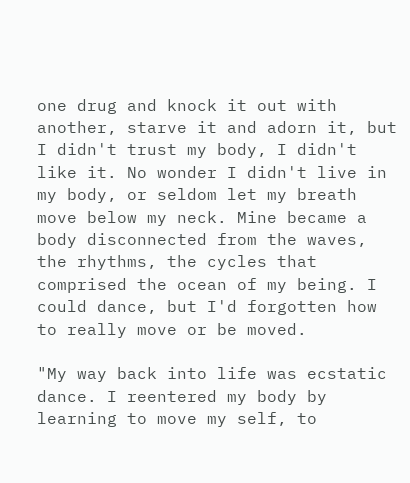one drug and knock it out with another, starve it and adorn it, but I didn't trust my body, I didn't like it. No wonder I didn't live in my body, or seldom let my breath move below my neck. Mine became a body disconnected from the waves, the rhythms, the cycles that comprised the ocean of my being. I could dance, but I'd forgotten how to really move or be moved.

"My way back into life was ecstatic dance. I reentered my body by learning to move my self, to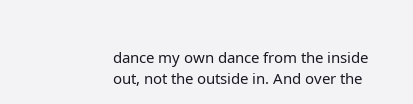dance my own dance from the inside out, not the outside in. And over the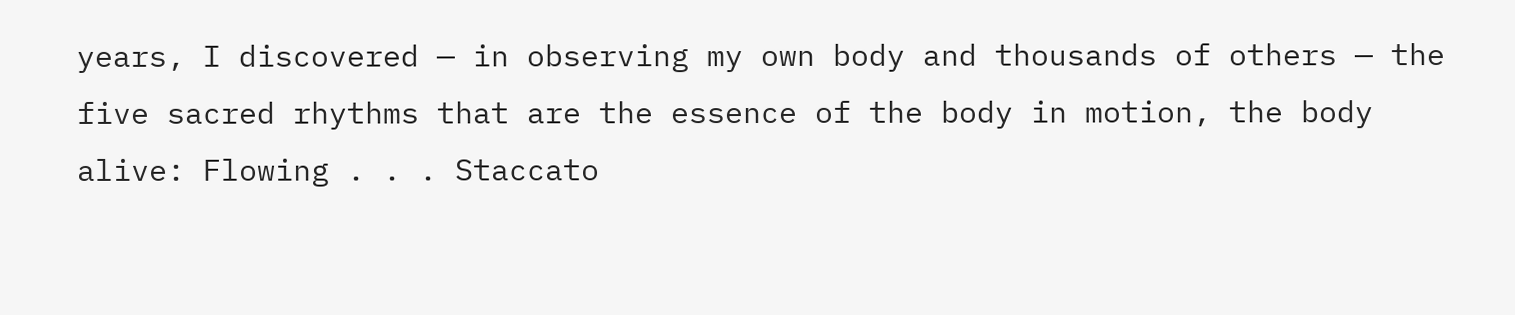years, I discovered — in observing my own body and thousands of others — the five sacred rhythms that are the essence of the body in motion, the body alive: Flowing . . . Staccato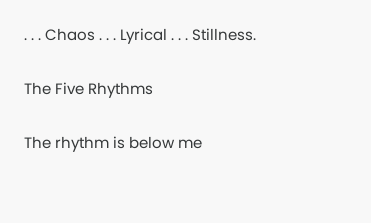. . . Chaos . . . Lyrical . . . Stillness.

The Five Rhythms

The rhythm is below me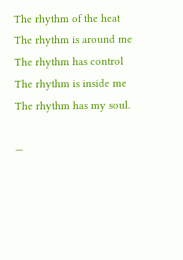The rhythm of the heat
The rhythm is around me
The rhythm has control
The rhythm is inside me
The rhythm has my soul.

—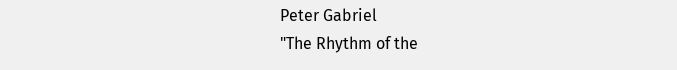Peter Gabriel
"The Rhythm of the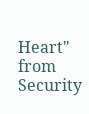Heart" from Security